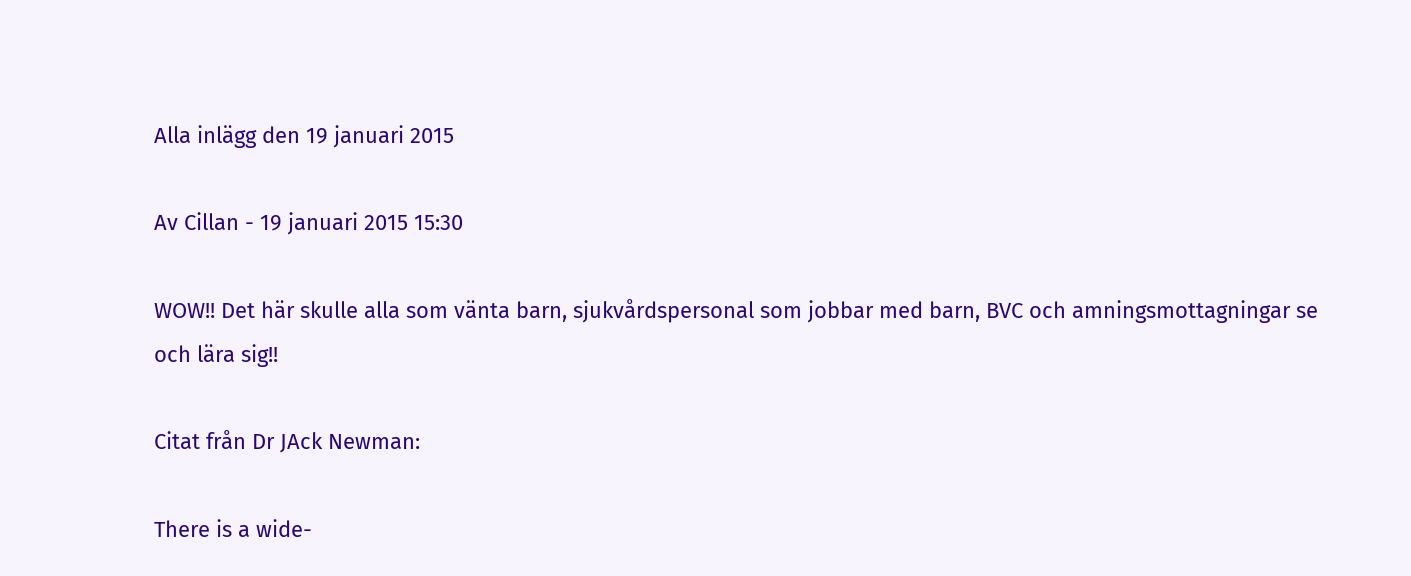Alla inlägg den 19 januari 2015

Av Cillan - 19 januari 2015 15:30

WOW!! Det här skulle alla som vänta barn, sjukvårdspersonal som jobbar med barn, BVC och amningsmottagningar se och lära sig!!

Citat från Dr JAck Newman:

There is a wide-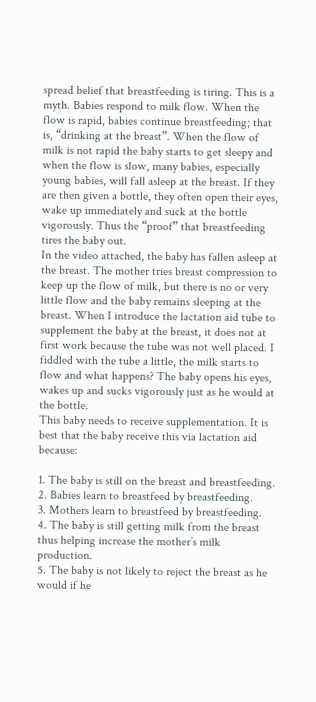spread belief that breastfeeding is tiring. This is a myth. Babies respond to milk flow. When the flow is rapid, babies continue breastfeeding; that is, “drinking at the breast”. When the flow of milk is not rapid the baby starts to get sleepy and when the flow is slow, many babies, especially young babies, will fall asleep at the breast. If they are then given a bottle, they often open their eyes, wake up immediately and suck at the bottle vigorously. Thus the “proof” that breastfeeding tires the baby out.
In the video attached, the baby has fallen asleep at the breast. The mother tries breast compression to keep up the flow of milk, but there is no or very little flow and the baby remains sleeping at the breast. When I introduce the lactation aid tube to supplement the baby at the breast, it does not at first work because the tube was not well placed. I fiddled with the tube a little, the milk starts to flow and what happens? The baby opens his eyes, wakes up and sucks vigorously just as he would at the bottle.
This baby needs to receive supplementation. It is best that the baby receive this via lactation aid because:

1. The baby is still on the breast and breastfeeding.
2. Babies learn to breastfeed by breastfeeding.
3. Mothers learn to breastfeed by breastfeeding.
4. The baby is still getting milk from the breast thus helping increase the mother’s milk production.
5. The baby is not likely to reject the breast as he would if he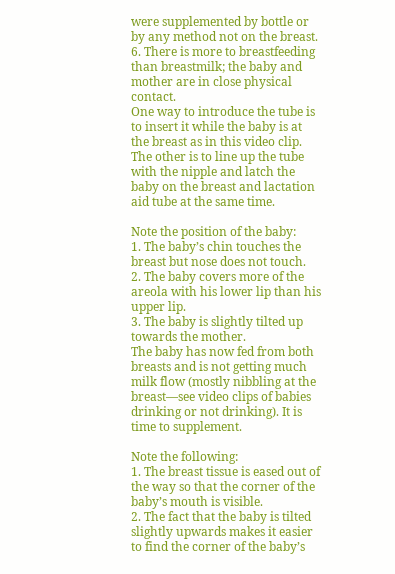were supplemented by bottle or by any method not on the breast.
6. There is more to breastfeeding than breastmilk; the baby and mother are in close physical contact.
One way to introduce the tube is to insert it while the baby is at the breast as in this video clip. The other is to line up the tube with the nipple and latch the baby on the breast and lactation aid tube at the same time.

Note the position of the baby:
1. The baby’s chin touches the breast but nose does not touch.
2. The baby covers more of the areola with his lower lip than his upper lip.
3. The baby is slightly tilted up towards the mother.
The baby has now fed from both breasts and is not getting much milk flow (mostly nibbling at the breast—see video clips of babies drinking or not drinking). It is time to supplement.

Note the following:
1. The breast tissue is eased out of the way so that the corner of the baby’s mouth is visible.
2. The fact that the baby is tilted slightly upwards makes it easier to find the corner of the baby’s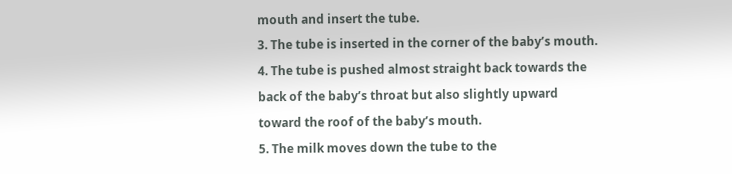mouth and insert the tube.
3. The tube is inserted in the corner of the baby’s mouth.
4. The tube is pushed almost straight back towards the back of the baby’s throat but also slightly upward toward the roof of the baby’s mouth.
5. The milk moves down the tube to the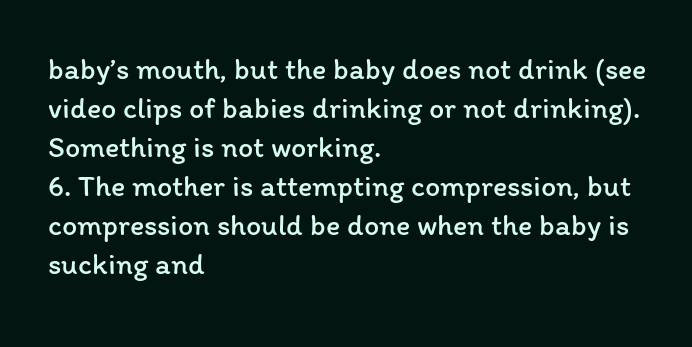baby’s mouth, but the baby does not drink (see video clips of babies drinking or not drinking). Something is not working.
6. The mother is attempting compression, but compression should be done when the baby is sucking and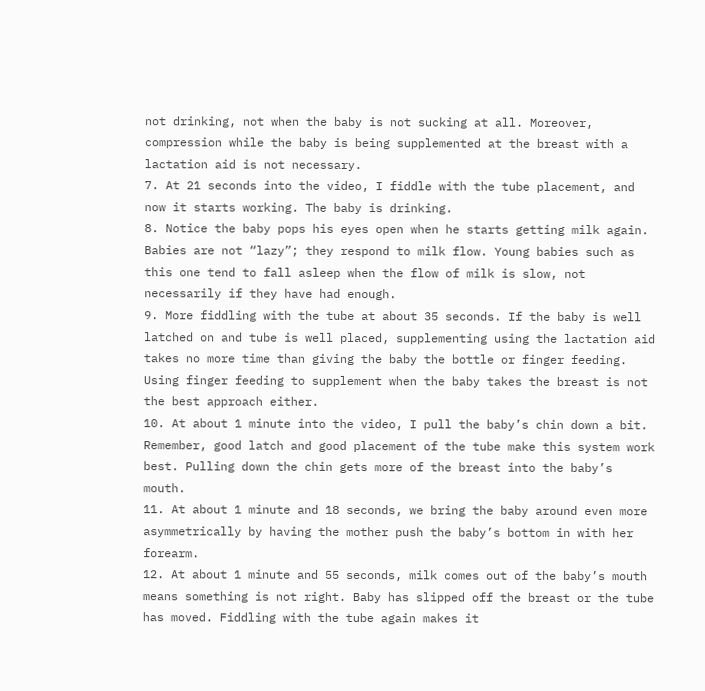not drinking, not when the baby is not sucking at all. Moreover, compression while the baby is being supplemented at the breast with a lactation aid is not necessary.
7. At 21 seconds into the video, I fiddle with the tube placement, and now it starts working. The baby is drinking.
8. Notice the baby pops his eyes open when he starts getting milk again. Babies are not “lazy”; they respond to milk flow. Young babies such as this one tend to fall asleep when the flow of milk is slow, not necessarily if they have had enough.
9. More fiddling with the tube at about 35 seconds. If the baby is well latched on and tube is well placed, supplementing using the lactation aid takes no more time than giving the baby the bottle or finger feeding. Using finger feeding to supplement when the baby takes the breast is not the best approach either.
10. At about 1 minute into the video, I pull the baby’s chin down a bit. Remember, good latch and good placement of the tube make this system work best. Pulling down the chin gets more of the breast into the baby’s mouth.
11. At about 1 minute and 18 seconds, we bring the baby around even more asymmetrically by having the mother push the baby’s bottom in with her forearm.
12. At about 1 minute and 55 seconds, milk comes out of the baby’s mouth means something is not right. Baby has slipped off the breast or the tube has moved. Fiddling with the tube again makes it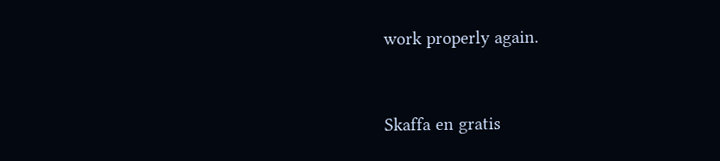work properly again.


Skaffa en gratis